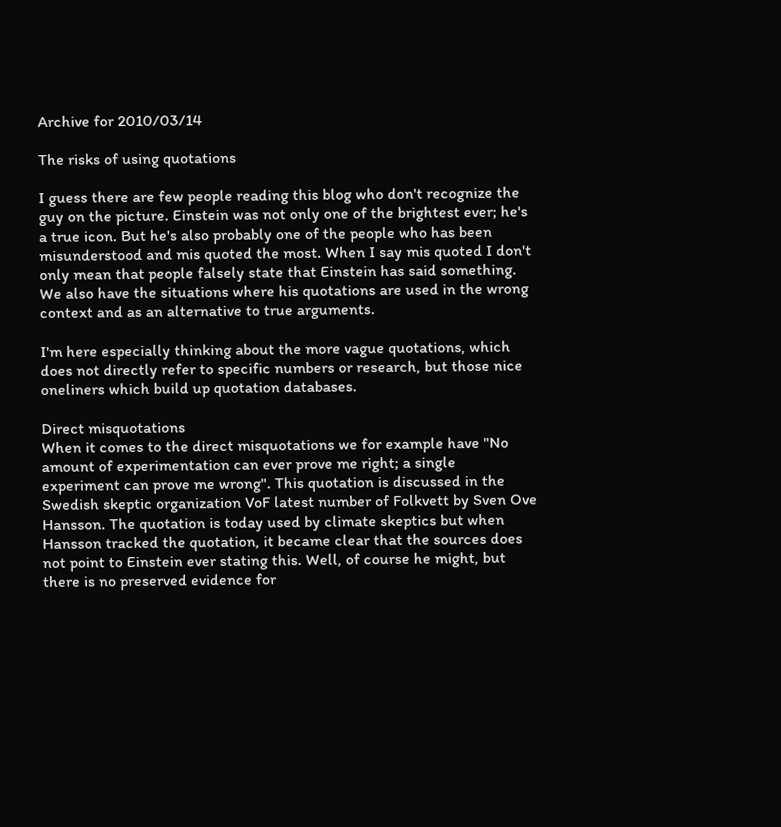Archive for 2010/03/14

The risks of using quotations

I guess there are few people reading this blog who don't recognize the guy on the picture. Einstein was not only one of the brightest ever; he's a true icon. But he's also probably one of the people who has been misunderstood and mis quoted the most. When I say mis quoted I don't only mean that people falsely state that Einstein has said something. We also have the situations where his quotations are used in the wrong context and as an alternative to true arguments.

I'm here especially thinking about the more vague quotations, which does not directly refer to specific numbers or research, but those nice oneliners which build up quotation databases.

Direct misquotations
When it comes to the direct misquotations we for example have "No amount of experimentation can ever prove me right; a single experiment can prove me wrong". This quotation is discussed in the Swedish skeptic organization VoF latest number of Folkvett by Sven Ove Hansson. The quotation is today used by climate skeptics but when Hansson tracked the quotation, it became clear that the sources does not point to Einstein ever stating this. Well, of course he might, but there is no preserved evidence for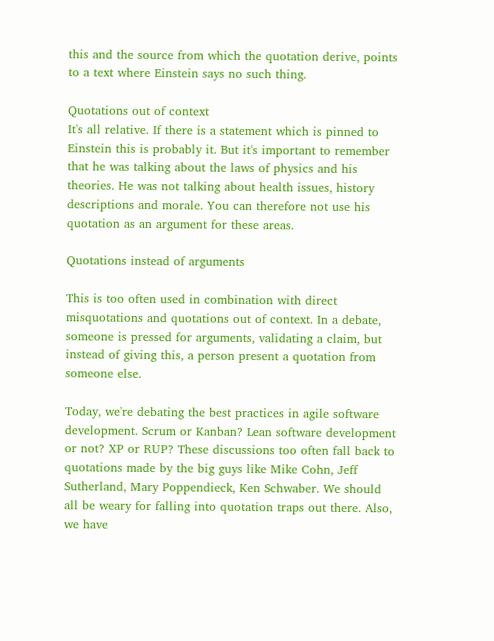this and the source from which the quotation derive, points to a text where Einstein says no such thing.

Quotations out of context
It's all relative. If there is a statement which is pinned to Einstein this is probably it. But it's important to remember that he was talking about the laws of physics and his theories. He was not talking about health issues, history descriptions and morale. You can therefore not use his quotation as an argument for these areas.

Quotations instead of arguments

This is too often used in combination with direct misquotations and quotations out of context. In a debate, someone is pressed for arguments, validating a claim, but instead of giving this, a person present a quotation from someone else.

Today, we're debating the best practices in agile software development. Scrum or Kanban? Lean software development or not? XP or RUP? These discussions too often fall back to quotations made by the big guys like Mike Cohn, Jeff Sutherland, Mary Poppendieck, Ken Schwaber. We should all be weary for falling into quotation traps out there. Also, we have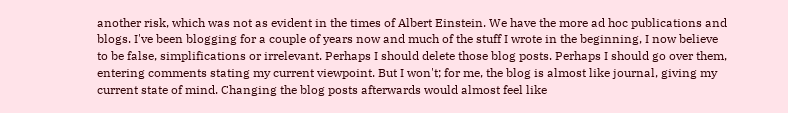another risk, which was not as evident in the times of Albert Einstein. We have the more ad hoc publications and blogs. I've been blogging for a couple of years now and much of the stuff I wrote in the beginning, I now believe to be false, simplifications or irrelevant. Perhaps I should delete those blog posts. Perhaps I should go over them, entering comments stating my current viewpoint. But I won't; for me, the blog is almost like journal, giving my current state of mind. Changing the blog posts afterwards would almost feel like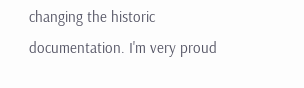changing the historic documentation. I'm very proud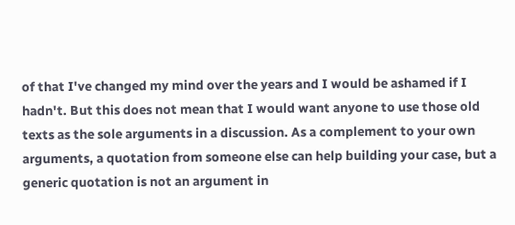of that I've changed my mind over the years and I would be ashamed if I hadn't. But this does not mean that I would want anyone to use those old texts as the sole arguments in a discussion. As a complement to your own arguments, a quotation from someone else can help building your case, but a generic quotation is not an argument in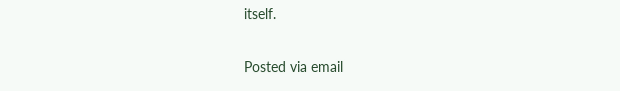itself.

Posted via email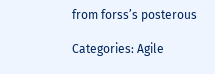from forss’s posterous

Categories: Agile